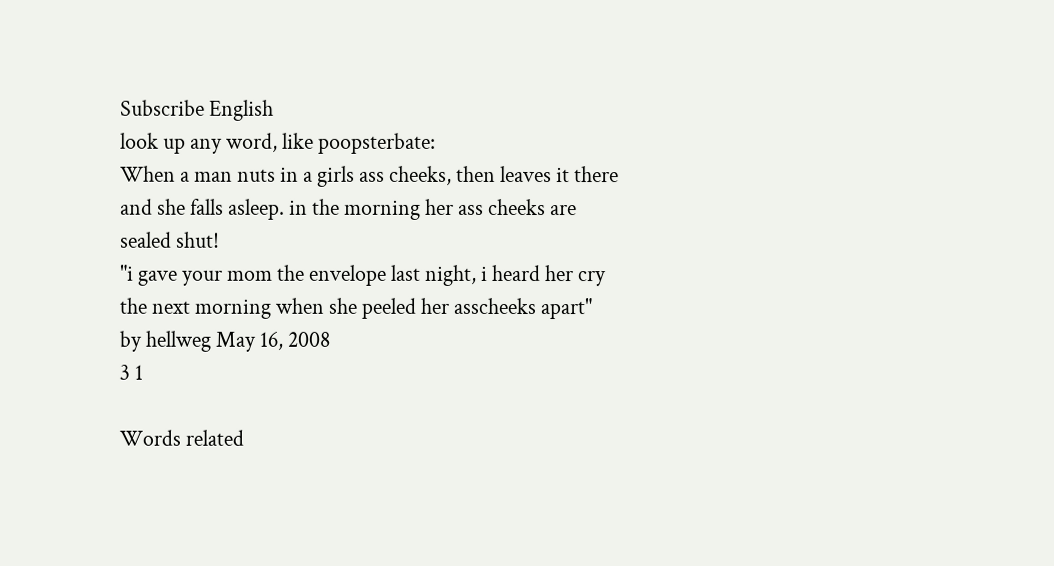Subscribe English
look up any word, like poopsterbate:
When a man nuts in a girls ass cheeks, then leaves it there and she falls asleep. in the morning her ass cheeks are sealed shut!
"i gave your mom the envelope last night, i heard her cry the next morning when she peeled her asscheeks apart"
by hellweg May 16, 2008
3 1

Words related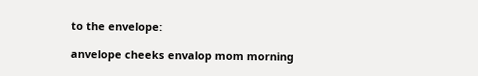to the envelope:

anvelope cheeks envalop mom morning